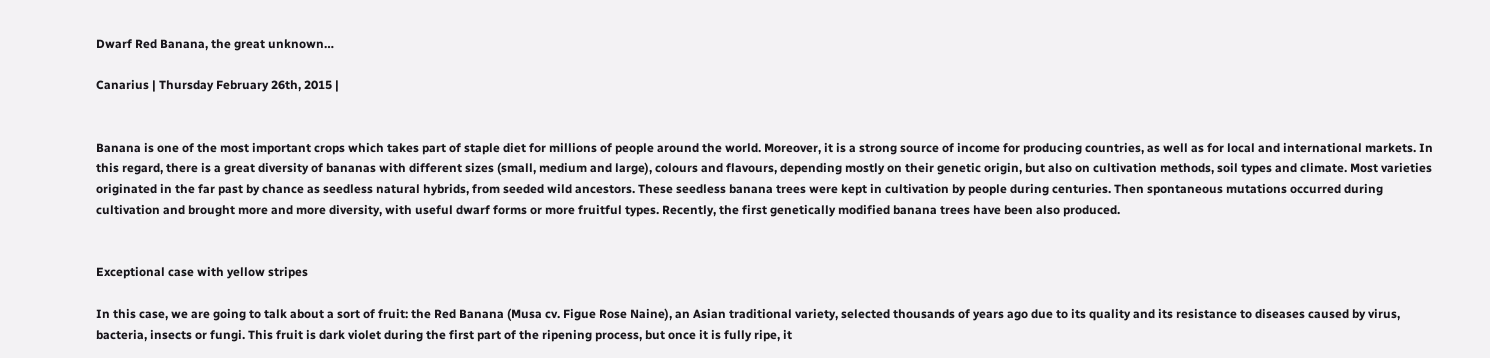Dwarf Red Banana, the great unknown…

Canarius | Thursday February 26th, 2015 |


Banana is one of the most important crops which takes part of staple diet for millions of people around the world. Moreover, it is a strong source of income for producing countries, as well as for local and international markets. In this regard, there is a great diversity of bananas with different sizes (small, medium and large), colours and flavours, depending mostly on their genetic origin, but also on cultivation methods, soil types and climate. Most varieties originated in the far past by chance as seedless natural hybrids, from seeded wild ancestors. These seedless banana trees were kept in cultivation by people during centuries. Then spontaneous mutations occurred during cultivation and brought more and more diversity, with useful dwarf forms or more fruitful types. Recently, the first genetically modified banana trees have been also produced.


Exceptional case with yellow stripes

In this case, we are going to talk about a sort of fruit: the Red Banana (Musa cv. Figue Rose Naine), an Asian traditional variety, selected thousands of years ago due to its quality and its resistance to diseases caused by virus, bacteria, insects or fungi. This fruit is dark violet during the first part of the ripening process, but once it is fully ripe, it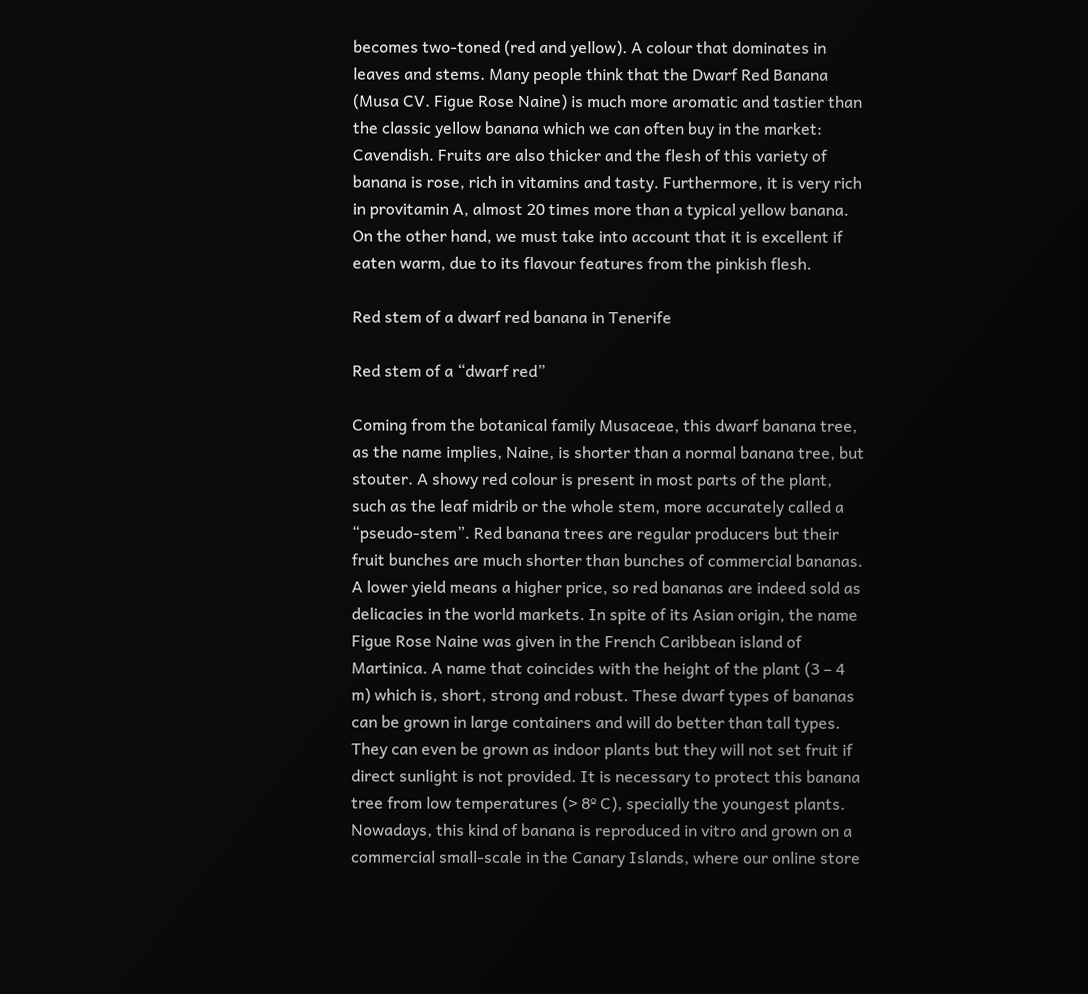becomes two-toned (red and yellow). A colour that dominates in leaves and stems. Many people think that the Dwarf Red Banana (Musa CV. Figue Rose Naine) is much more aromatic and tastier than the classic yellow banana which we can often buy in the market: Cavendish. Fruits are also thicker and the flesh of this variety of banana is rose, rich in vitamins and tasty. Furthermore, it is very rich in provitamin A, almost 20 times more than a typical yellow banana. On the other hand, we must take into account that it is excellent if eaten warm, due to its flavour features from the pinkish flesh.

Red stem of a dwarf red banana in Tenerife

Red stem of a “dwarf red”

Coming from the botanical family Musaceae, this dwarf banana tree, as the name implies, Naine, is shorter than a normal banana tree, but stouter. A showy red colour is present in most parts of the plant, such as the leaf midrib or the whole stem, more accurately called a “pseudo-stem”. Red banana trees are regular producers but their fruit bunches are much shorter than bunches of commercial bananas. A lower yield means a higher price, so red bananas are indeed sold as delicacies in the world markets. In spite of its Asian origin, the name Figue Rose Naine was given in the French Caribbean island of Martinica. A name that coincides with the height of the plant (3 – 4 m) which is, short, strong and robust. These dwarf types of bananas can be grown in large containers and will do better than tall types. They can even be grown as indoor plants but they will not set fruit if direct sunlight is not provided. It is necessary to protect this banana tree from low temperatures (> 8º C), specially the youngest plants. Nowadays, this kind of banana is reproduced in vitro and grown on a commercial small-scale in the Canary Islands, where our online store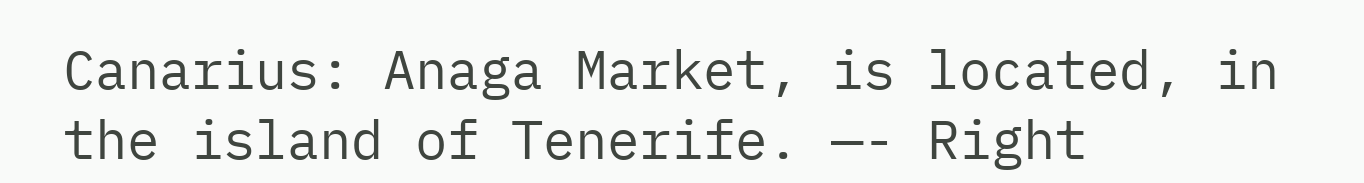Canarius: Anaga Market, is located, in the island of Tenerife. —- Right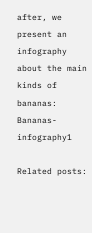after, we present an infography about the main kinds of bananas: Bananas-infography1

Related posts: